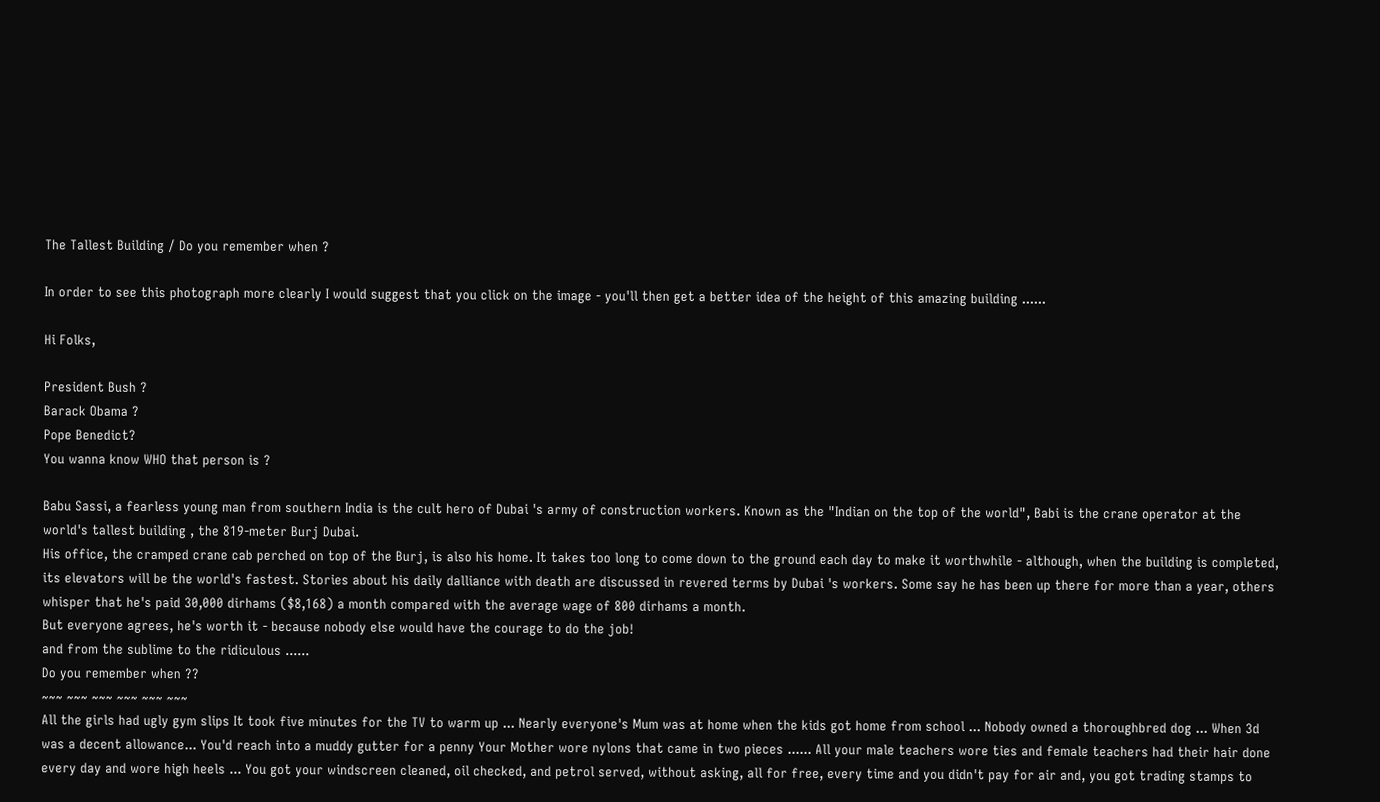The Tallest Building / Do you remember when ?

In order to see this photograph more clearly I would suggest that you click on the image - you'll then get a better idea of the height of this amazing building ......

Hi Folks,

President Bush ?
Barack Obama ?
Pope Benedict?
You wanna know WHO that person is ?

Babu Sassi, a fearless young man from southern India is the cult hero of Dubai 's army of construction workers. Known as the "Indian on the top of the world", Babi is the crane operator at the world's tallest building , the 819-meter Burj Dubai.
His office, the cramped crane cab perched on top of the Burj, is also his home. It takes too long to come down to the ground each day to make it worthwhile - although, when the building is completed, its elevators will be the world's fastest. Stories about his daily dalliance with death are discussed in revered terms by Dubai 's workers. Some say he has been up there for more than a year, others whisper that he's paid 30,000 dirhams ($8,168) a month compared with the average wage of 800 dirhams a month.
But everyone agrees, he's worth it - because nobody else would have the courage to do the job!
and from the sublime to the ridiculous ......
Do you remember when ??
~~~ ~~~ ~~~ ~~~ ~~~ ~~~
All the girls had ugly gym slips It took five minutes for the TV to warm up ... Nearly everyone's Mum was at home when the kids got home from school ... Nobody owned a thoroughbred dog ... When 3d was a decent allowance... You'd reach into a muddy gutter for a penny Your Mother wore nylons that came in two pieces ...... All your male teachers wore ties and female teachers had their hair done every day and wore high heels ... You got your windscreen cleaned, oil checked, and petrol served, without asking, all for free, every time and you didn't pay for air and, you got trading stamps to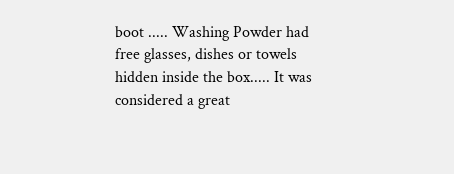boot ..... Washing Powder had free glasses, dishes or towels hidden inside the box..... It was considered a great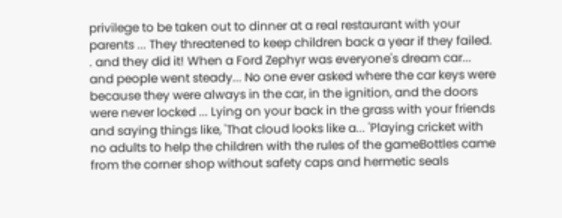privilege to be taken out to dinner at a real restaurant with your parents ... They threatened to keep children back a year if they failed. . and they did it! When a Ford Zephyr was everyone's dream car... and people went steady... No one ever asked where the car keys were because they were always in the car, in the ignition, and the doors were never locked ... Lying on your back in the grass with your friends and saying things like, 'That cloud looks like a... 'Playing cricket with no adults to help the children with the rules of the gameBottles came from the corner shop without safety caps and hermetic seals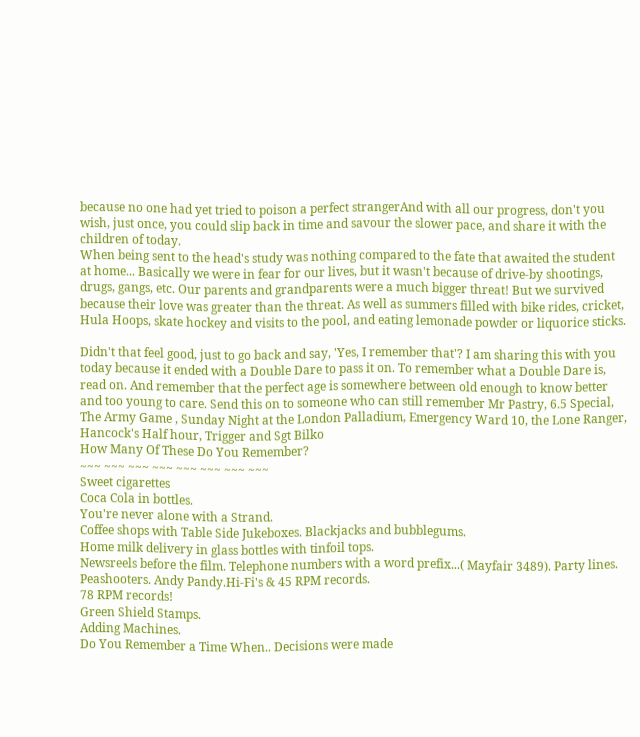because no one had yet tried to poison a perfect strangerAnd with all our progress, don't you wish, just once, you could slip back in time and savour the slower pace, and share it with the children of today.
When being sent to the head's study was nothing compared to the fate that awaited the student at home... Basically we were in fear for our lives, but it wasn't because of drive-by shootings, drugs, gangs, etc. Our parents and grandparents were a much bigger threat! But we survived because their love was greater than the threat. As well as summers filled with bike rides, cricket, Hula Hoops, skate hockey and visits to the pool, and eating lemonade powder or liquorice sticks.

Didn't that feel good, just to go back and say, 'Yes, I remember that'? I am sharing this with you today because it ended with a Double Dare to pass it on. To remember what a Double Dare is, read on. And remember that the perfect age is somewhere between old enough to know better and too young to care. Send this on to someone who can still remember Mr Pastry, 6.5 Special, The Army Game , Sunday Night at the London Palladium, Emergency Ward 10, the Lone Ranger, Hancock's Half hour, Trigger and Sgt Bilko
How Many Of These Do You Remember?
~~~ ~~~ ~~~ ~~~ ~~~ ~~~ ~~~ ~~~
Sweet cigarettes
Coca Cola in bottles.
You're never alone with a Strand.
Coffee shops with Table Side Jukeboxes. Blackjacks and bubblegums.
Home milk delivery in glass bottles with tinfoil tops.
Newsreels before the film. Telephone numbers with a word prefix...( Mayfair 3489). Party lines.
Peashooters. Andy Pandy.Hi-Fi's & 45 RPM records.
78 RPM records!
Green Shield Stamps.
Adding Machines.
Do You Remember a Time When.. Decisions were made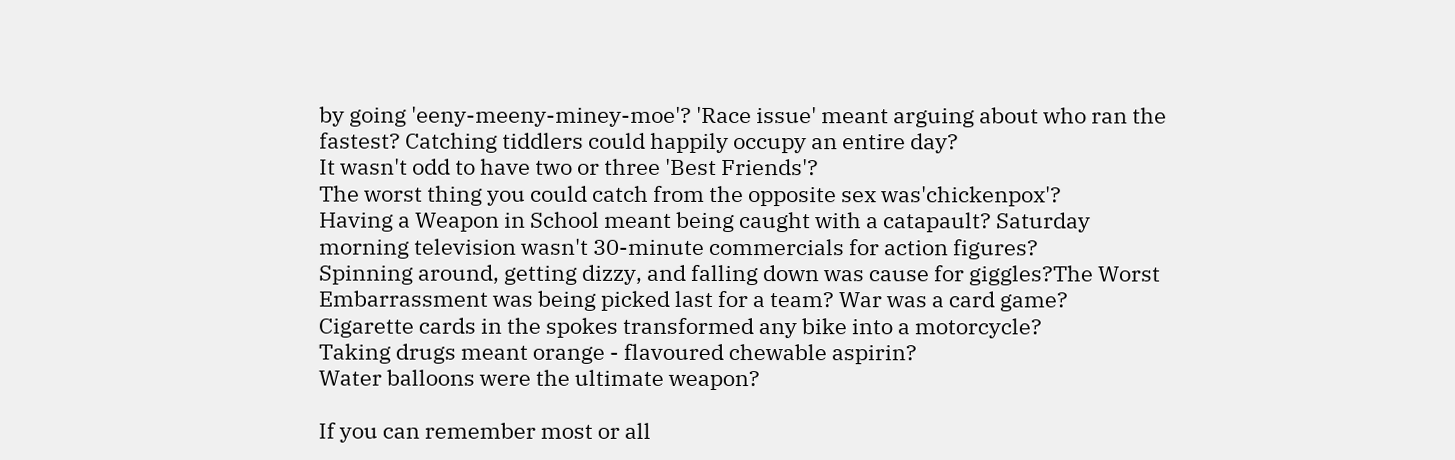by going 'eeny-meeny-miney-moe'? 'Race issue' meant arguing about who ran the fastest? Catching tiddlers could happily occupy an entire day?
It wasn't odd to have two or three 'Best Friends'?
The worst thing you could catch from the opposite sex was'chickenpox'?
Having a Weapon in School meant being caught with a catapault? Saturday morning television wasn't 30-minute commercials for action figures?
Spinning around, getting dizzy, and falling down was cause for giggles?The Worst Embarrassment was being picked last for a team? War was a card game?
Cigarette cards in the spokes transformed any bike into a motorcycle?
Taking drugs meant orange - flavoured chewable aspirin?
Water balloons were the ultimate weapon?

If you can remember most or all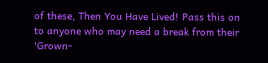of these, Then You Have Lived! Pass this on to anyone who may need a break from their 'Grown-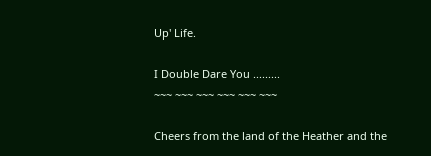Up' Life.

I Double Dare You .........
~~~ ~~~ ~~~ ~~~ ~~~ ~~~

Cheers from the land of the Heather and the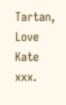Tartan, Love Kate xxx.